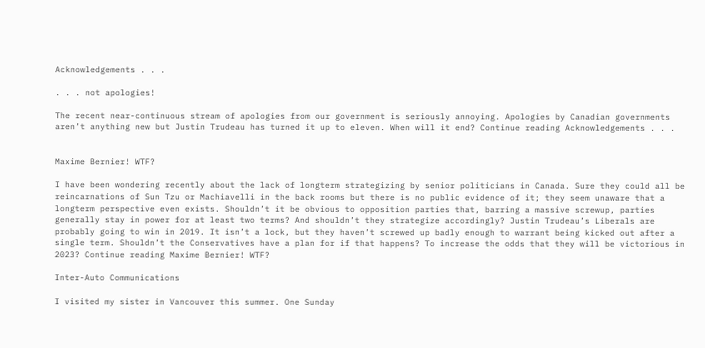Acknowledgements . . .

. . . not apologies!

The recent near-continuous stream of apologies from our government is seriously annoying. Apologies by Canadian governments aren’t anything new but Justin Trudeau has turned it up to eleven. When will it end? Continue reading Acknowledgements . . .


Maxime Bernier! WTF?

I have been wondering recently about the lack of longterm strategizing by senior politicians in Canada. Sure they could all be reincarnations of Sun Tzu or Machiavelli in the back rooms but there is no public evidence of it; they seem unaware that a longterm perspective even exists. Shouldn’t it be obvious to opposition parties that, barring a massive screwup, parties generally stay in power for at least two terms? And shouldn’t they strategize accordingly? Justin Trudeau’s Liberals are probably going to win in 2019. It isn’t a lock, but they haven’t screwed up badly enough to warrant being kicked out after a single term. Shouldn’t the Conservatives have a plan for if that happens? To increase the odds that they will be victorious in 2023? Continue reading Maxime Bernier! WTF?

Inter-Auto Communications

I visited my sister in Vancouver this summer. One Sunday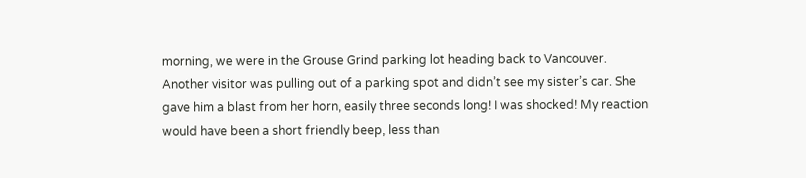morning, we were in the Grouse Grind parking lot heading back to Vancouver. Another visitor was pulling out of a parking spot and didn’t see my sister’s car. She gave him a blast from her horn, easily three seconds long! I was shocked! My reaction would have been a short friendly beep, less than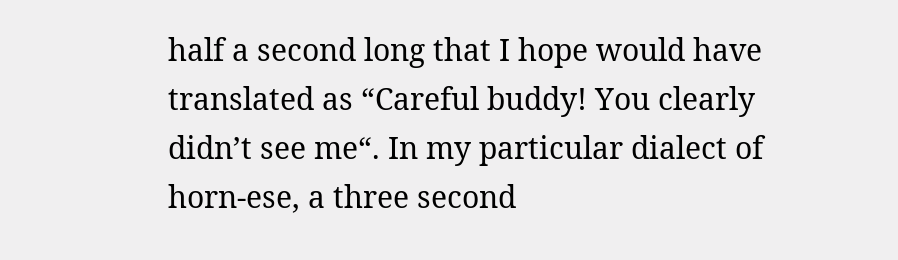half a second long that I hope would have translated as “Careful buddy! You clearly didn’t see me“. In my particular dialect of horn-ese, a three second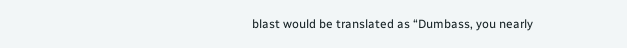blast would be translated as “Dumbass, you nearly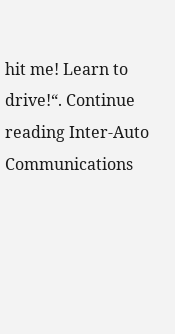hit me! Learn to drive!“. Continue reading Inter-Auto Communications